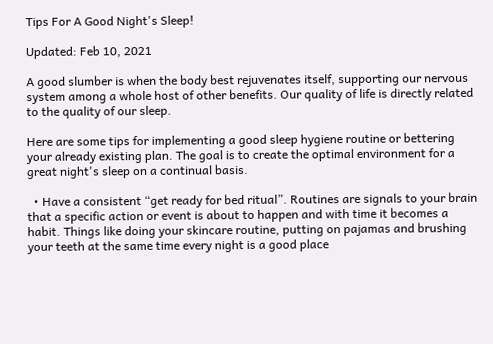Tips For A Good Night's Sleep!

Updated: Feb 10, 2021

A good slumber is when the body best rejuvenates itself, supporting our nervous system among a whole host of other benefits. Our quality of life is directly related to the quality of our sleep.

Here are some tips for implementing a good sleep hygiene routine or bettering your already existing plan. The goal is to create the optimal environment for a great night's sleep on a continual basis.

  • Have a consistent “get ready for bed ritual”. Routines are signals to your brain that a specific action or event is about to happen and with time it becomes a habit. Things like doing your skincare routine, putting on pajamas and brushing your teeth at the same time every night is a good place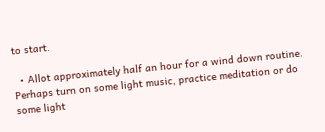to start.

  • Allot approximately half an hour for a wind down routine. Perhaps turn on some light music, practice meditation or do some light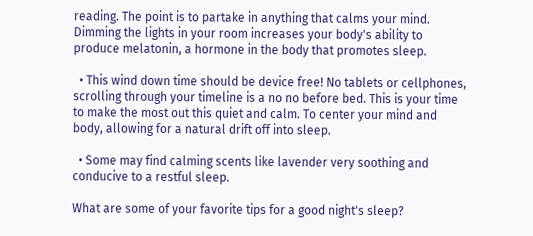reading. The point is to partake in anything that calms your mind. Dimming the lights in your room increases your body's ability to produce melatonin, a hormone in the body that promotes sleep.

  • This wind down time should be device free! No tablets or cellphones, scrolling through your timeline is a no no before bed. This is your time to make the most out this quiet and calm. To center your mind and body, allowing for a natural drift off into sleep.

  • Some may find calming scents like lavender very soothing and conducive to a restful sleep.

What are some of your favorite tips for a good night's sleep?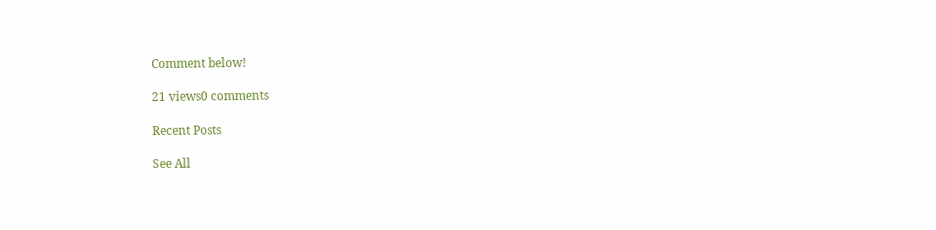Comment below!

21 views0 comments

Recent Posts

See All